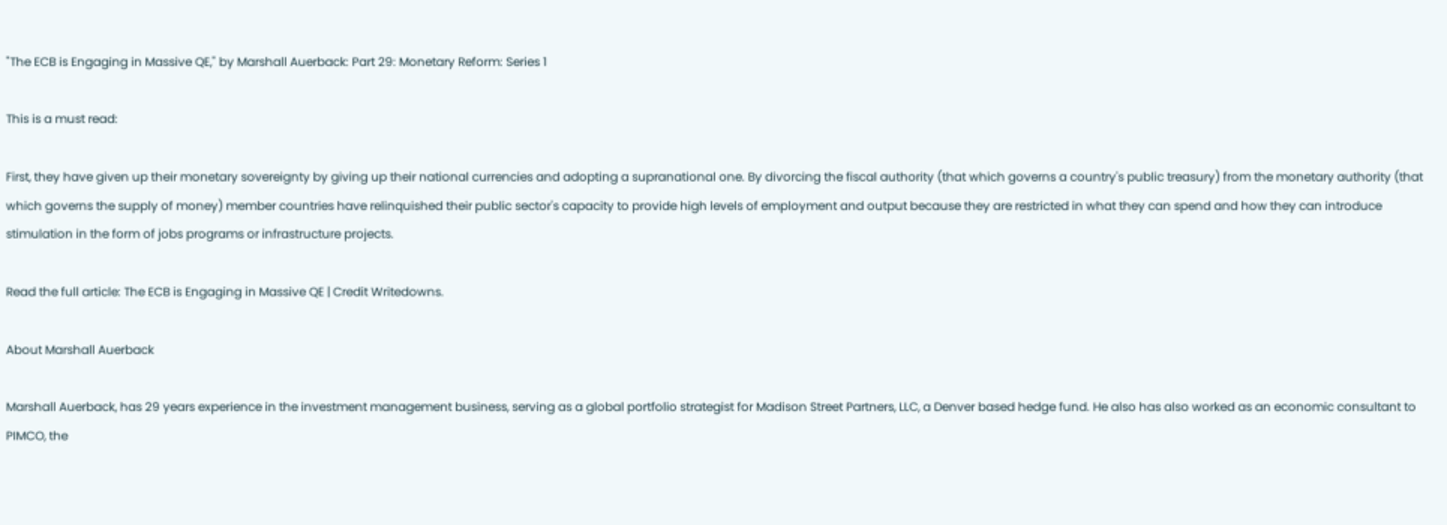"The ECB is Engaging in Massive QE," by Marshall Auerback: Part 29: Monetary Reform: Series 1

This is a must read:

First, they have given up their monetary sovereignty by giving up their national currencies and adopting a supranational one. By divorcing the fiscal authority (that which governs a country's public treasury) from the monetary authority (that which governs the supply of money) member countries have relinquished their public sector's capacity to provide high levels of employment and output because they are restricted in what they can spend and how they can introduce stimulation in the form of jobs programs or infrastructure projects.

Read the full article: The ECB is Engaging in Massive QE | Credit Writedowns.

About Marshall Auerback

Marshall Auerback, has 29 years experience in the investment management business, serving as a global portfolio strategist for Madison Street Partners, LLC, a Denver based hedge fund. He also has also worked as an economic consultant to PIMCO, the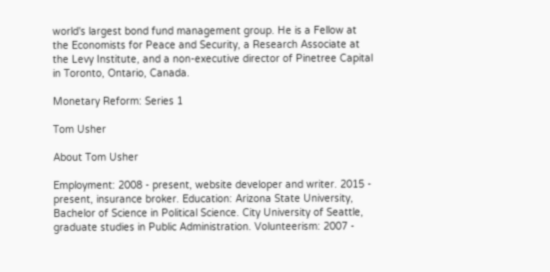world's largest bond fund management group. He is a Fellow at the Economists for Peace and Security, a Research Associate at the Levy Institute, and a non-executive director of Pinetree Capital in Toronto, Ontario, Canada.

Monetary Reform: Series 1

Tom Usher

About Tom Usher

Employment: 2008 - present, website developer and writer. 2015 - present, insurance broker. Education: Arizona State University, Bachelor of Science in Political Science. City University of Seattle, graduate studies in Public Administration. Volunteerism: 2007 -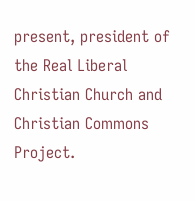present, president of the Real Liberal Christian Church and Christian Commons Project.